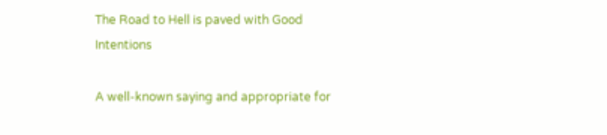The Road to Hell is paved with Good Intentions

A well-known saying and appropriate for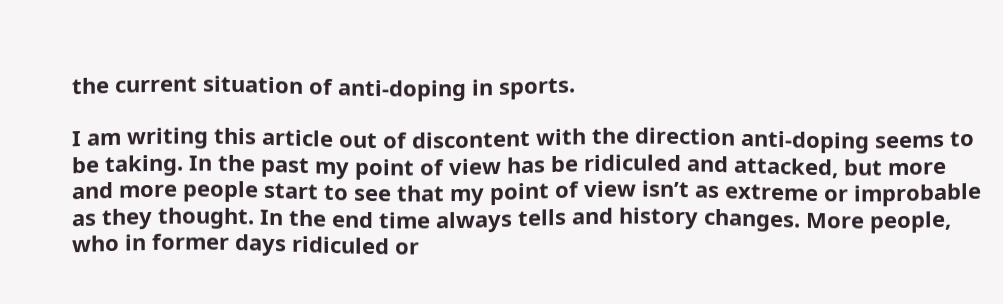the current situation of anti-doping in sports.

I am writing this article out of discontent with the direction anti-doping seems to be taking. In the past my point of view has be ridiculed and attacked, but more and more people start to see that my point of view isn’t as extreme or improbable as they thought. In the end time always tells and history changes. More people, who in former days ridiculed or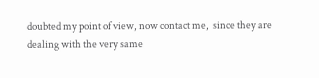doubted my point of view, now contact me,  since they are dealing with the very same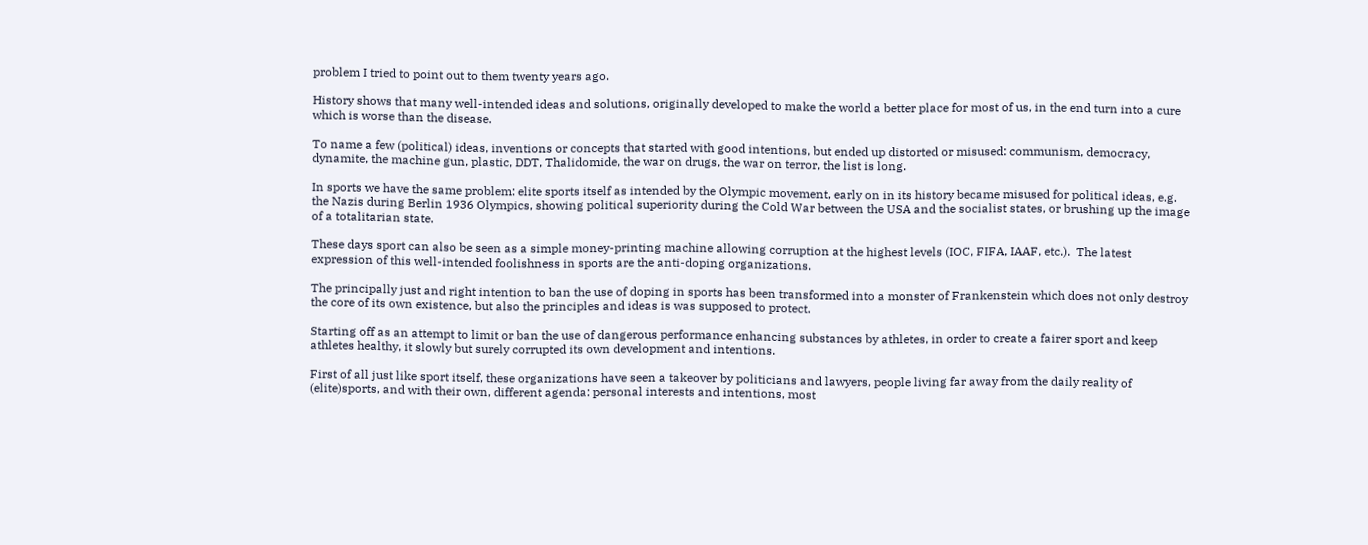problem I tried to point out to them twenty years ago.

History shows that many well-intended ideas and solutions, originally developed to make the world a better place for most of us, in the end turn into a cure which is worse than the disease.

To name a few (political) ideas, inventions or concepts that started with good intentions, but ended up distorted or misused: communism, democracy, dynamite, the machine gun, plastic, DDT, Thalidomide, the war on drugs, the war on terror, the list is long.

In sports we have the same problem: elite sports itself as intended by the Olympic movement, early on in its history became misused for political ideas, e.g. the Nazis during Berlin 1936 Olympics, showing political superiority during the Cold War between the USA and the socialist states, or brushing up the image of a totalitarian state.

These days sport can also be seen as a simple money-printing machine allowing corruption at the highest levels (IOC, FIFA, IAAF, etc.).  The latest expression of this well-intended foolishness in sports are the anti-doping organizations.

The principally just and right intention to ban the use of doping in sports has been transformed into a monster of Frankenstein which does not only destroy the core of its own existence, but also the principles and ideas is was supposed to protect.

Starting off as an attempt to limit or ban the use of dangerous performance enhancing substances by athletes, in order to create a fairer sport and keep athletes healthy, it slowly but surely corrupted its own development and intentions.

First of all just like sport itself, these organizations have seen a takeover by politicians and lawyers, people living far away from the daily reality of (elite)sports, and with their own, different agenda: personal interests and intentions, most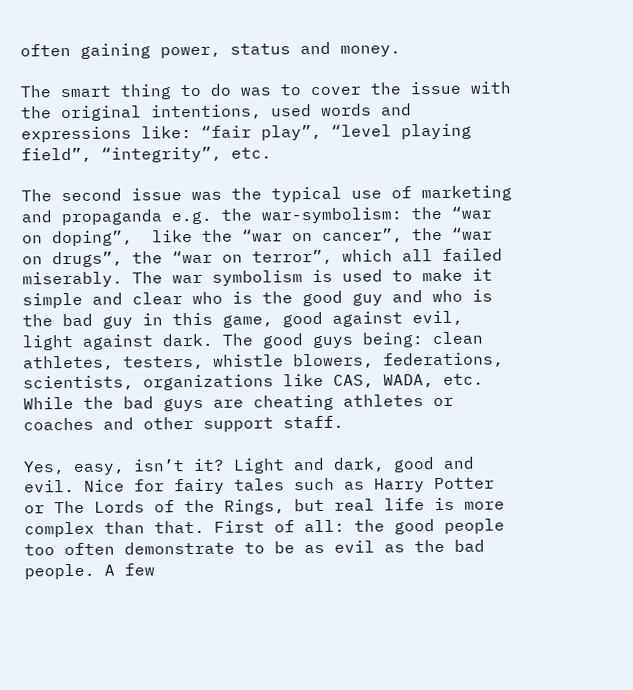often gaining power, status and money.

The smart thing to do was to cover the issue with the original intentions, used words and expressions like: “fair play”, “level playing field”, “integrity”, etc.

The second issue was the typical use of marketing and propaganda e.g. the war-symbolism: the “war on doping”,  like the “war on cancer”, the “war on drugs”, the “war on terror”, which all failed miserably. The war symbolism is used to make it simple and clear who is the good guy and who is the bad guy in this game, good against evil, light against dark. The good guys being: clean athletes, testers, whistle blowers, federations, scientists, organizations like CAS, WADA, etc. While the bad guys are cheating athletes or coaches and other support staff.

Yes, easy, isn’t it? Light and dark, good and evil. Nice for fairy tales such as Harry Potter or The Lords of the Rings, but real life is more complex than that. First of all: the good people too often demonstrate to be as evil as the bad people. A few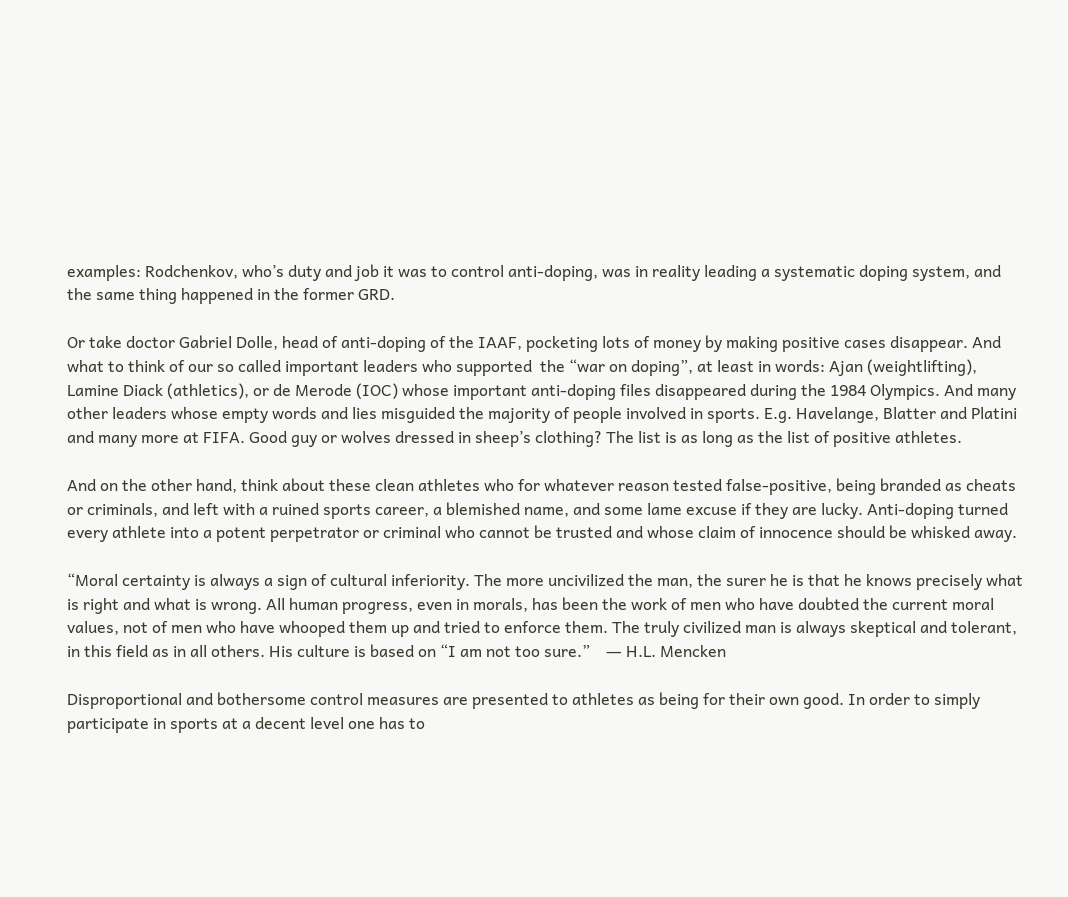examples: Rodchenkov, who’s duty and job it was to control anti-doping, was in reality leading a systematic doping system, and the same thing happened in the former GRD.

Or take doctor Gabriel Dolle, head of anti-doping of the IAAF, pocketing lots of money by making positive cases disappear. And what to think of our so called important leaders who supported  the “war on doping”, at least in words: Ajan (weightlifting), Lamine Diack (athletics), or de Merode (IOC) whose important anti-doping files disappeared during the 1984 Olympics. And many other leaders whose empty words and lies misguided the majority of people involved in sports. E.g. Havelange, Blatter and Platini and many more at FIFA. Good guy or wolves dressed in sheep’s clothing? The list is as long as the list of positive athletes.

And on the other hand, think about these clean athletes who for whatever reason tested false-positive, being branded as cheats or criminals, and left with a ruined sports career, a blemished name, and some lame excuse if they are lucky. Anti-doping turned every athlete into a potent perpetrator or criminal who cannot be trusted and whose claim of innocence should be whisked away.

“Moral certainty is always a sign of cultural inferiority. The more uncivilized the man, the surer he is that he knows precisely what is right and what is wrong. All human progress, even in morals, has been the work of men who have doubted the current moral values, not of men who have whooped them up and tried to enforce them. The truly civilized man is always skeptical and tolerant, in this field as in all others. His culture is based on “I am not too sure.”    ― H.L. Mencken

Disproportional and bothersome control measures are presented to athletes as being for their own good. In order to simply participate in sports at a decent level one has to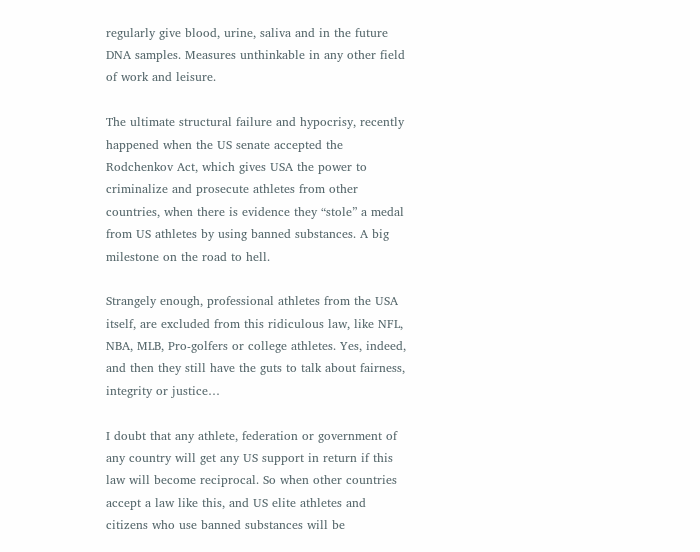regularly give blood, urine, saliva and in the future DNA samples. Measures unthinkable in any other field of work and leisure.

The ultimate structural failure and hypocrisy, recently happened when the US senate accepted the Rodchenkov Act, which gives USA the power to criminalize and prosecute athletes from other countries, when there is evidence they “stole” a medal from US athletes by using banned substances. A big milestone on the road to hell.

Strangely enough, professional athletes from the USA itself, are excluded from this ridiculous law, like NFL, NBA, MLB, Pro-golfers or college athletes. Yes, indeed, and then they still have the guts to talk about fairness, integrity or justice…

I doubt that any athlete, federation or government of any country will get any US support in return if this law will become reciprocal. So when other countries accept a law like this, and US elite athletes and citizens who use banned substances will be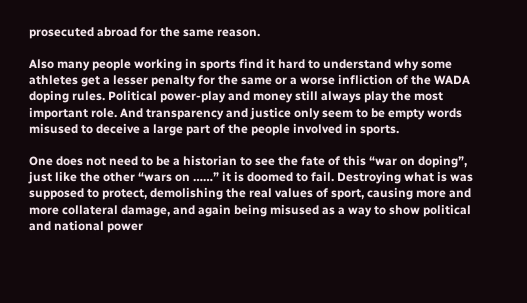prosecuted abroad for the same reason.

Also many people working in sports find it hard to understand why some athletes get a lesser penalty for the same or a worse infliction of the WADA doping rules. Political power-play and money still always play the most important role. And transparency and justice only seem to be empty words misused to deceive a large part of the people involved in sports.

One does not need to be a historian to see the fate of this “war on doping”, just like the other “wars on ……” it is doomed to fail. Destroying what is was supposed to protect, demolishing the real values of sport, causing more and more collateral damage, and again being misused as a way to show political and national power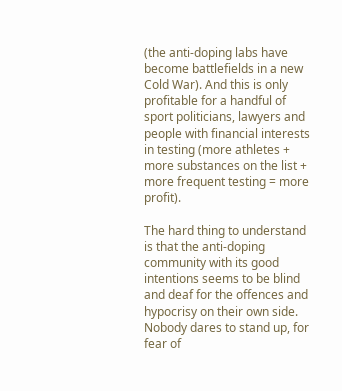(the anti-doping labs have become battlefields in a new Cold War). And this is only profitable for a handful of sport politicians, lawyers and people with financial interests in testing (more athletes + more substances on the list + more frequent testing = more profit).

The hard thing to understand is that the anti-doping community with its good intentions seems to be blind and deaf for the offences and hypocrisy on their own side.  Nobody dares to stand up, for fear of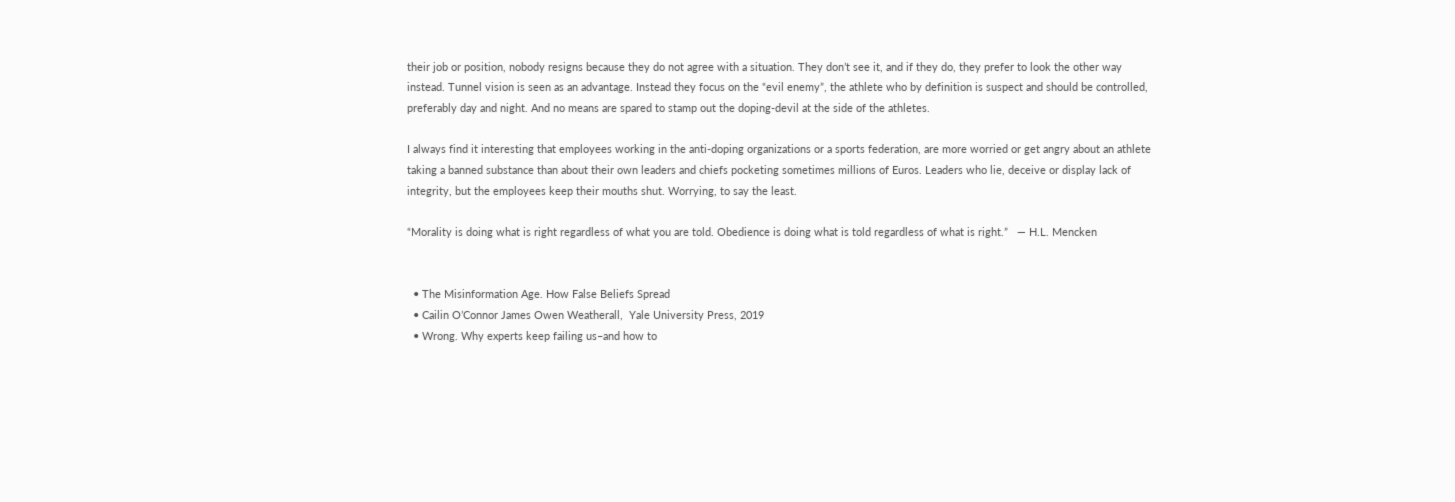their job or position, nobody resigns because they do not agree with a situation. They don’t see it, and if they do, they prefer to look the other way instead. Tunnel vision is seen as an advantage. Instead they focus on the “evil enemy”, the athlete who by definition is suspect and should be controlled, preferably day and night. And no means are spared to stamp out the doping-devil at the side of the athletes.

I always find it interesting that employees working in the anti-doping organizations or a sports federation, are more worried or get angry about an athlete taking a banned substance than about their own leaders and chiefs pocketing sometimes millions of Euros. Leaders who lie, deceive or display lack of integrity, but the employees keep their mouths shut. Worrying, to say the least.

“Morality is doing what is right regardless of what you are told. Obedience is doing what is told regardless of what is right.”   ― H.L. Mencken


  • The Misinformation Age. How False Beliefs Spread
  • Cailin O’Connor James Owen Weatherall,  Yale University Press, 2019
  • Wrong. Why experts keep failing us–and how to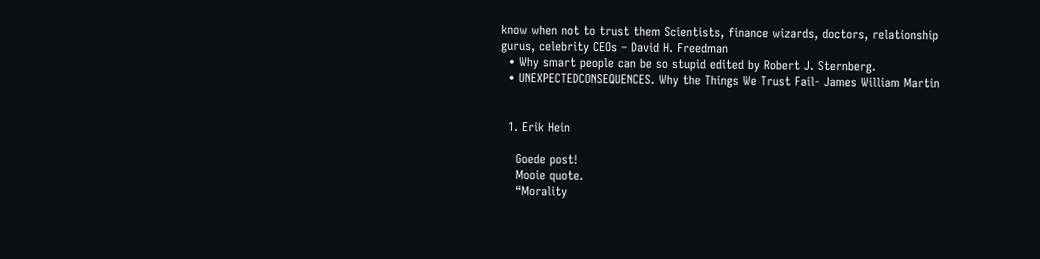know when not to trust them Scientists, finance wizards, doctors, relationship gurus, celebrity CEOs – David H. Freedman
  • Why smart people can be so stupid edited by Robert J. Sternberg.
  • UNEXPECTEDCONSEQUENCES. Why the Things We Trust Fail- James William Martin


  1. Erik Hein

    Goede post!
    Mooie quote.
    “Morality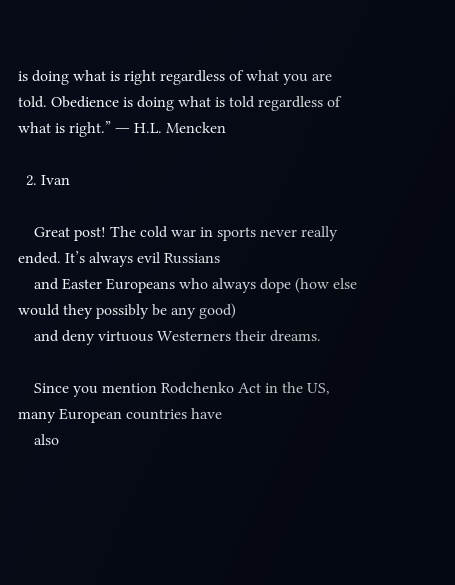is doing what is right regardless of what you are told. Obedience is doing what is told regardless of what is right.” ― H.L. Mencken

  2. Ivan

    Great post! The cold war in sports never really ended. It’s always evil Russians
    and Easter Europeans who always dope (how else would they possibly be any good)
    and deny virtuous Westerners their dreams.

    Since you mention Rodchenko Act in the US, many European countries have
    also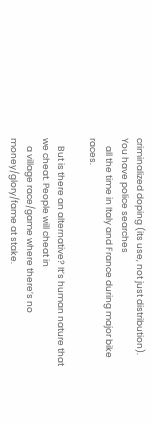criminalized doping (its use, not just distribution). You have police searches
    all the time in Italy and France during major bike races.

    But is there an alternative? It’s human nature that we cheat. People will cheat in
    a village race/game where there’s no money/glory/fame at stake.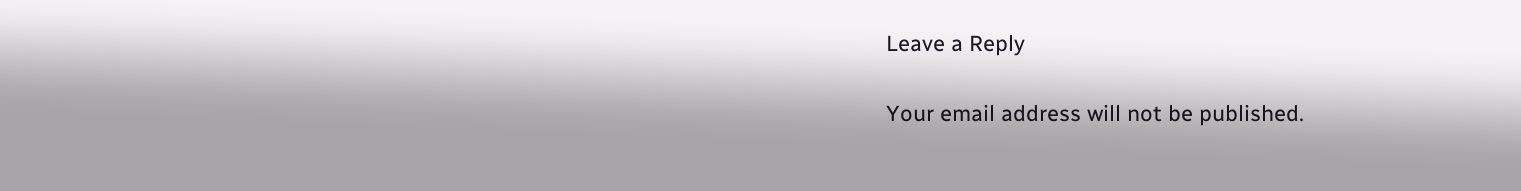Leave a Reply

Your email address will not be published.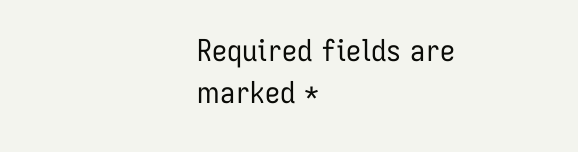Required fields are marked *